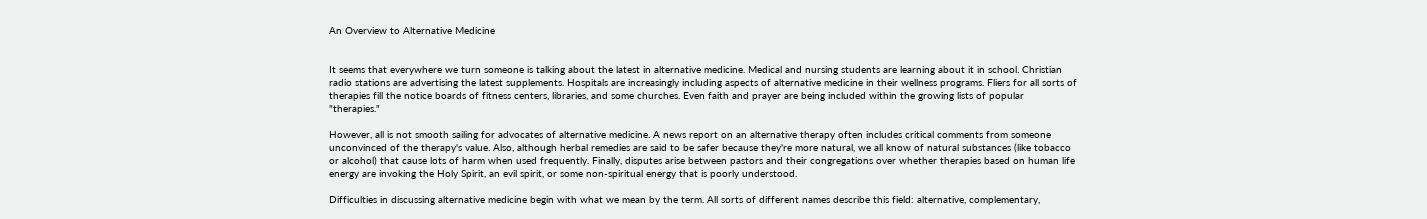An Overview to Alternative Medicine


It seems that everywhere we turn someone is talking about the latest in alternative medicine. Medical and nursing students are learning about it in school. Christian radio stations are advertising the latest supplements. Hospitals are increasingly including aspects of alternative medicine in their wellness programs. Fliers for all sorts of therapies fill the notice boards of fitness centers, libraries, and some churches. Even faith and prayer are being included within the growing lists of popular "therapies."

However, all is not smooth sailing for advocates of alternative medicine. A news report on an alternative therapy often includes critical comments from someone unconvinced of the therapy's value. Also, although herbal remedies are said to be safer because they're more natural, we all know of natural substances (like tobacco or alcohol) that cause lots of harm when used frequently. Finally, disputes arise between pastors and their congregations over whether therapies based on human life energy are invoking the Holy Spirit, an evil spirit, or some non-spiritual energy that is poorly understood.

Difficulties in discussing alternative medicine begin with what we mean by the term. All sorts of different names describe this field: alternative, complementary,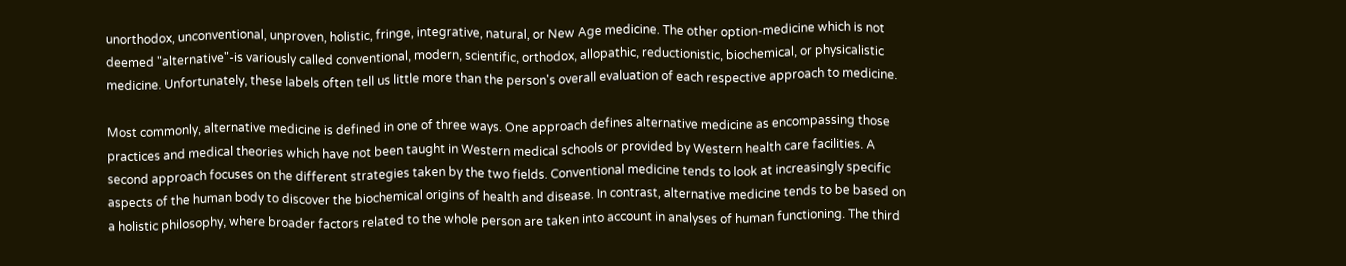unorthodox, unconventional, unproven, holistic, fringe, integrative, natural, or New Age medicine. The other option-medicine which is not deemed "alternative"-is variously called conventional, modern, scientific, orthodox, allopathic, reductionistic, biochemical, or physicalistic medicine. Unfortunately, these labels often tell us little more than the person's overall evaluation of each respective approach to medicine.

Most commonly, alternative medicine is defined in one of three ways. One approach defines alternative medicine as encompassing those practices and medical theories which have not been taught in Western medical schools or provided by Western health care facilities. A second approach focuses on the different strategies taken by the two fields. Conventional medicine tends to look at increasingly specific aspects of the human body to discover the biochemical origins of health and disease. In contrast, alternative medicine tends to be based on a holistic philosophy, where broader factors related to the whole person are taken into account in analyses of human functioning. The third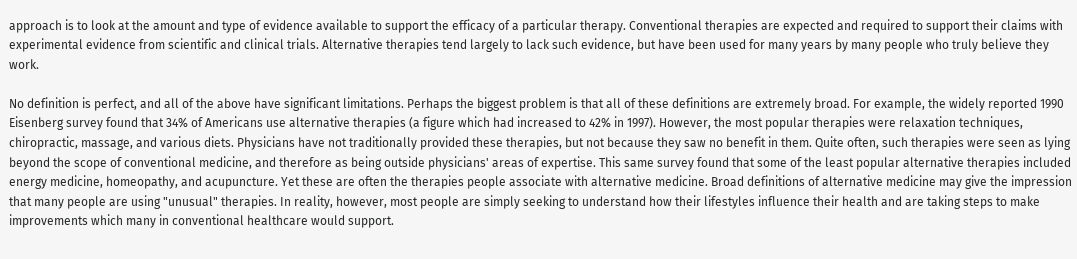approach is to look at the amount and type of evidence available to support the efficacy of a particular therapy. Conventional therapies are expected and required to support their claims with experimental evidence from scientific and clinical trials. Alternative therapies tend largely to lack such evidence, but have been used for many years by many people who truly believe they work.

No definition is perfect, and all of the above have significant limitations. Perhaps the biggest problem is that all of these definitions are extremely broad. For example, the widely reported 1990 Eisenberg survey found that 34% of Americans use alternative therapies (a figure which had increased to 42% in 1997). However, the most popular therapies were relaxation techniques, chiropractic, massage, and various diets. Physicians have not traditionally provided these therapies, but not because they saw no benefit in them. Quite often, such therapies were seen as lying beyond the scope of conventional medicine, and therefore as being outside physicians' areas of expertise. This same survey found that some of the least popular alternative therapies included energy medicine, homeopathy, and acupuncture. Yet these are often the therapies people associate with alternative medicine. Broad definitions of alternative medicine may give the impression that many people are using "unusual" therapies. In reality, however, most people are simply seeking to understand how their lifestyles influence their health and are taking steps to make improvements which many in conventional healthcare would support.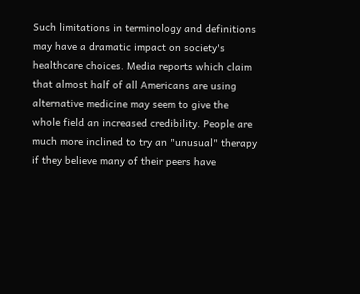Such limitations in terminology and definitions may have a dramatic impact on society's healthcare choices. Media reports which claim that almost half of all Americans are using alternative medicine may seem to give the whole field an increased credibility. People are much more inclined to try an "unusual" therapy if they believe many of their peers have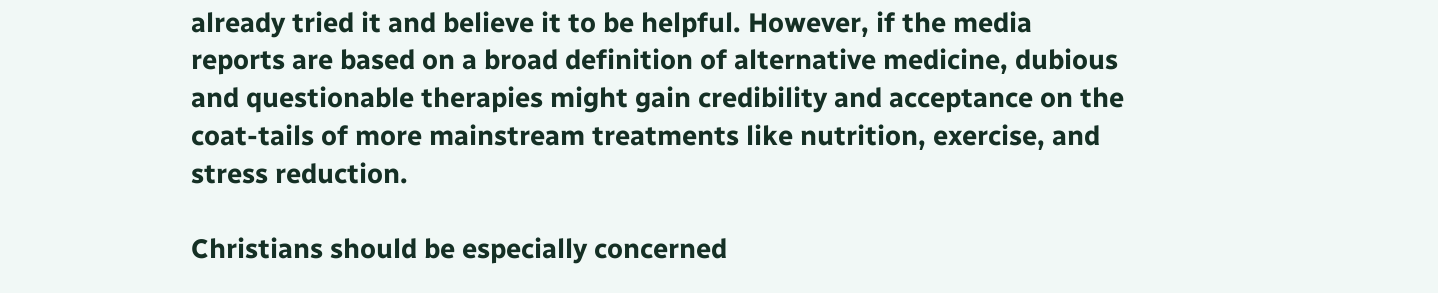already tried it and believe it to be helpful. However, if the media reports are based on a broad definition of alternative medicine, dubious and questionable therapies might gain credibility and acceptance on the coat-tails of more mainstream treatments like nutrition, exercise, and stress reduction.

Christians should be especially concerned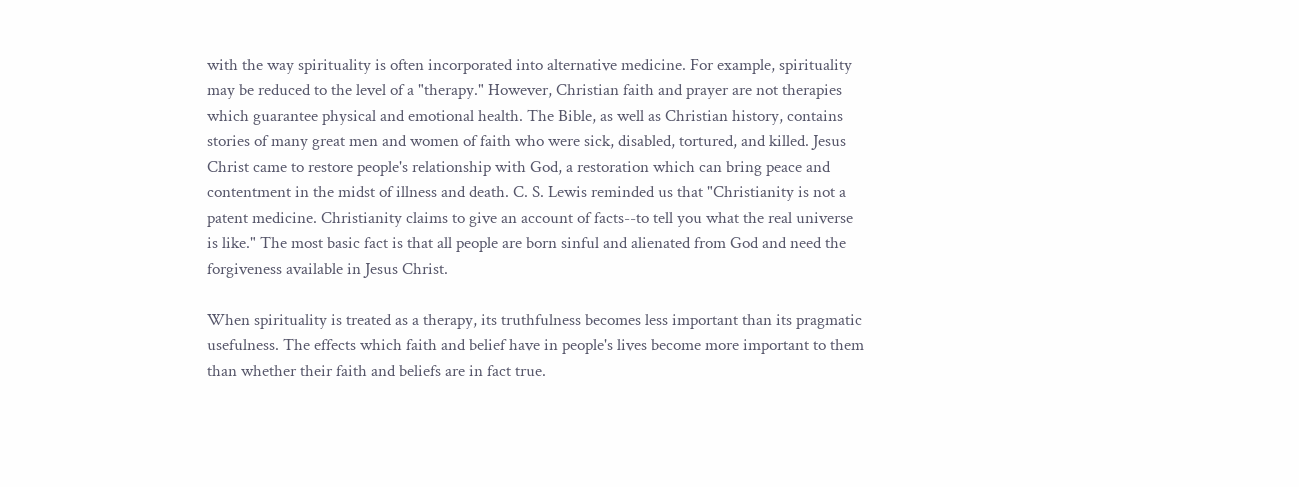with the way spirituality is often incorporated into alternative medicine. For example, spirituality may be reduced to the level of a "therapy." However, Christian faith and prayer are not therapies which guarantee physical and emotional health. The Bible, as well as Christian history, contains stories of many great men and women of faith who were sick, disabled, tortured, and killed. Jesus Christ came to restore people's relationship with God, a restoration which can bring peace and contentment in the midst of illness and death. C. S. Lewis reminded us that "Christianity is not a patent medicine. Christianity claims to give an account of facts--to tell you what the real universe is like." The most basic fact is that all people are born sinful and alienated from God and need the forgiveness available in Jesus Christ.

When spirituality is treated as a therapy, its truthfulness becomes less important than its pragmatic usefulness. The effects which faith and belief have in people's lives become more important to them than whether their faith and beliefs are in fact true.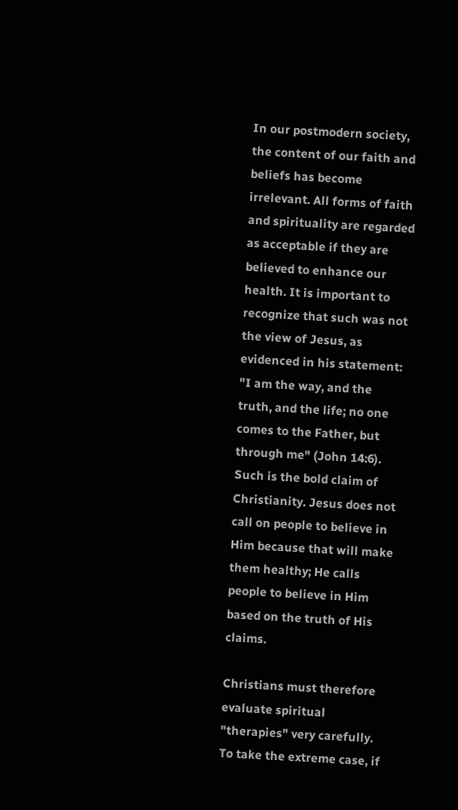In our postmodern society, the content of our faith and beliefs has become irrelevant. All forms of faith and spirituality are regarded as acceptable if they are believed to enhance our health. It is important to recognize that such was not the view of Jesus, as evidenced in his statement: "I am the way, and the truth, and the life; no one comes to the Father, but through me" (John 14:6). Such is the bold claim of Christianity. Jesus does not call on people to believe in Him because that will make them healthy; He calls people to believe in Him based on the truth of His claims.

Christians must therefore evaluate spiritual "therapies" very carefully. To take the extreme case, if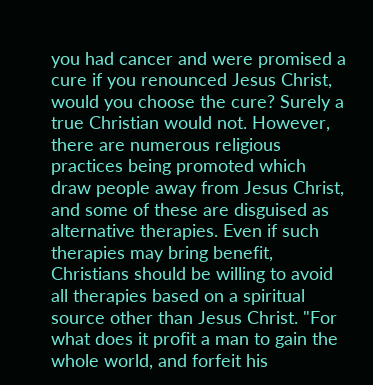you had cancer and were promised a cure if you renounced Jesus Christ, would you choose the cure? Surely a true Christian would not. However, there are numerous religious practices being promoted which draw people away from Jesus Christ, and some of these are disguised as alternative therapies. Even if such therapies may bring benefit, Christians should be willing to avoid all therapies based on a spiritual source other than Jesus Christ. "For what does it profit a man to gain the whole world, and forfeit his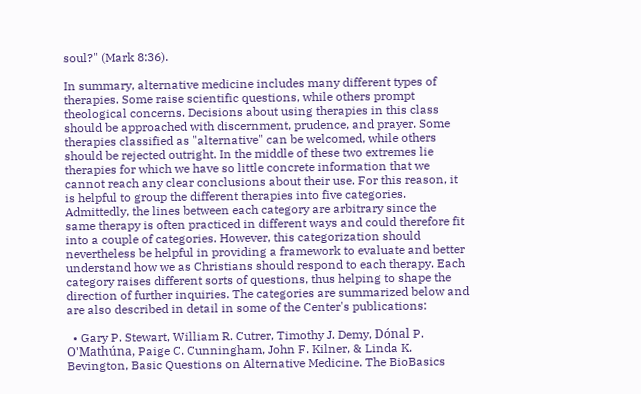soul?" (Mark 8:36).

In summary, alternative medicine includes many different types of therapies. Some raise scientific questions, while others prompt theological concerns. Decisions about using therapies in this class should be approached with discernment, prudence, and prayer. Some therapies classified as "alternative" can be welcomed, while others should be rejected outright. In the middle of these two extremes lie therapies for which we have so little concrete information that we cannot reach any clear conclusions about their use. For this reason, it is helpful to group the different therapies into five categories. Admittedly, the lines between each category are arbitrary since the same therapy is often practiced in different ways and could therefore fit into a couple of categories. However, this categorization should nevertheless be helpful in providing a framework to evaluate and better understand how we as Christians should respond to each therapy. Each category raises different sorts of questions, thus helping to shape the direction of further inquiries. The categories are summarized below and are also described in detail in some of the Center's publications:

  • Gary P. Stewart, William R. Cutrer, Timothy J. Demy, Dónal P. O'Mathúna, Paige C. Cunningham, John F. Kilner, & Linda K. Bevington, Basic Questions on Alternative Medicine. The BioBasics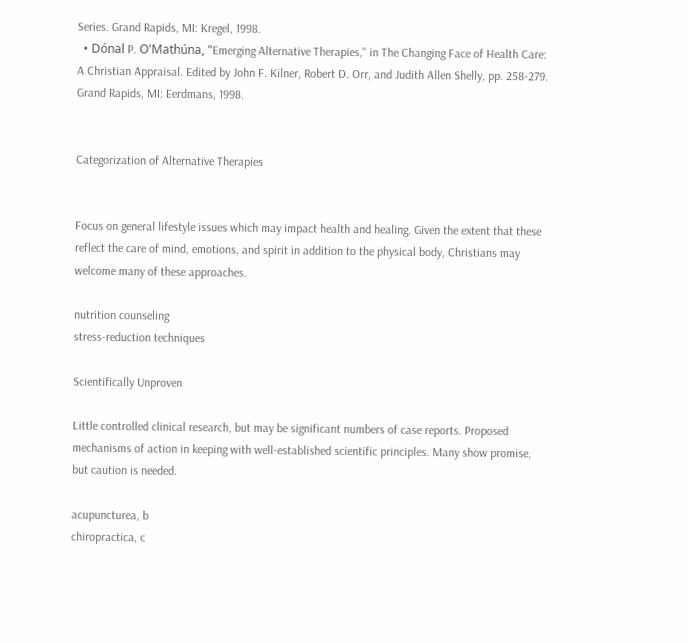Series. Grand Rapids, MI: Kregel, 1998.
  • Dónal P. O'Mathúna, "Emerging Alternative Therapies," in The Changing Face of Health Care: A Christian Appraisal. Edited by John F. Kilner, Robert D. Orr, and Judith Allen Shelly, pp. 258-279. Grand Rapids, MI: Eerdmans, 1998.


Categorization of Alternative Therapies


Focus on general lifestyle issues which may impact health and healing. Given the extent that these reflect the care of mind, emotions, and spirit in addition to the physical body, Christians may welcome many of these approaches.

nutrition counseling
stress-reduction techniques

Scientifically Unproven

Little controlled clinical research, but may be significant numbers of case reports. Proposed mechanisms of action in keeping with well-established scientific principles. Many show promise, but caution is needed.

acupuncturea, b
chiropractica, c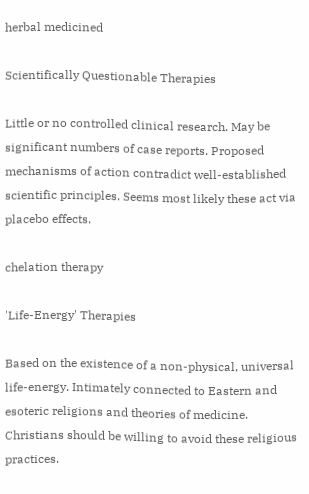herbal medicined

Scientifically Questionable Therapies

Little or no controlled clinical research. May be significant numbers of case reports. Proposed mechanisms of action contradict well-established scientific principles. Seems most likely these act via placebo effects.

chelation therapy

'Life-Energy' Therapies

Based on the existence of a non-physical, universal life-energy. Intimately connected to Eastern and esoteric religions and theories of medicine. Christians should be willing to avoid these religious practices.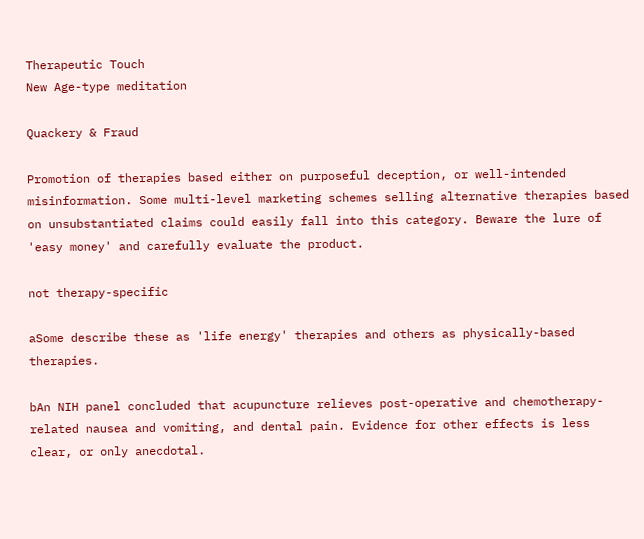Therapeutic Touch
New Age-type meditation

Quackery & Fraud

Promotion of therapies based either on purposeful deception, or well-intended misinformation. Some multi-level marketing schemes selling alternative therapies based on unsubstantiated claims could easily fall into this category. Beware the lure of 'easy money' and carefully evaluate the product.

not therapy-specific

aSome describe these as 'life energy' therapies and others as physically-based therapies.

bAn NIH panel concluded that acupuncture relieves post-operative and chemotherapy-related nausea and vomiting, and dental pain. Evidence for other effects is less clear, or only anecdotal.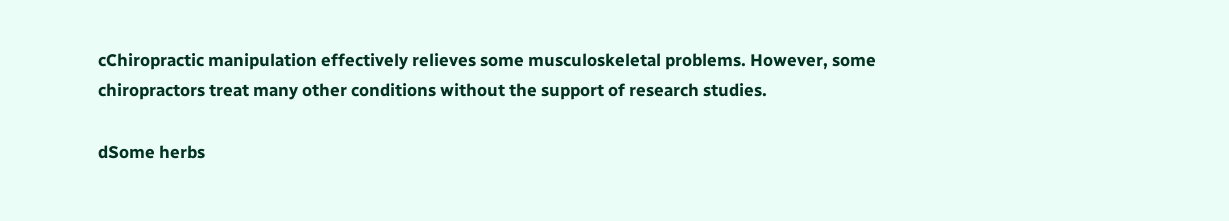cChiropractic manipulation effectively relieves some musculoskeletal problems. However, some chiropractors treat many other conditions without the support of research studies.

dSome herbs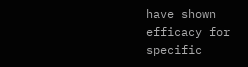have shown efficacy for specific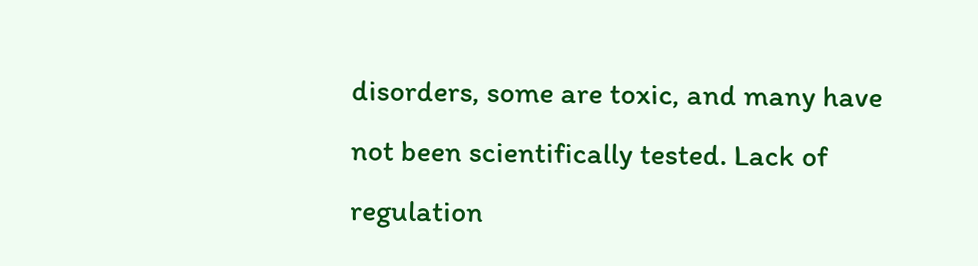disorders, some are toxic, and many have not been scientifically tested. Lack of regulation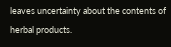leaves uncertainty about the contents of herbal products.